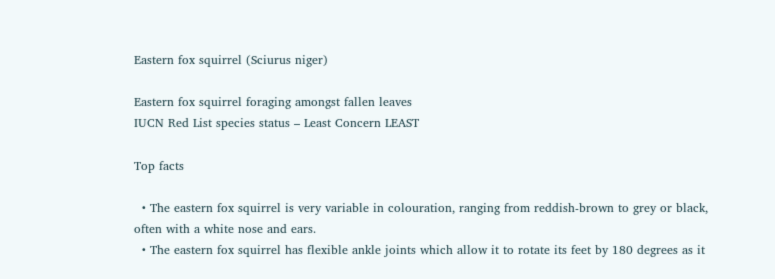Eastern fox squirrel (Sciurus niger)

Eastern fox squirrel foraging amongst fallen leaves
IUCN Red List species status – Least Concern LEAST

Top facts

  • The eastern fox squirrel is very variable in colouration, ranging from reddish-brown to grey or black, often with a white nose and ears.
  • The eastern fox squirrel has flexible ankle joints which allow it to rotate its feet by 180 degrees as it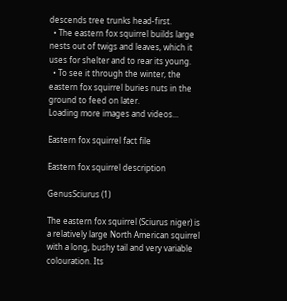descends tree trunks head-first.
  • The eastern fox squirrel builds large nests out of twigs and leaves, which it uses for shelter and to rear its young.
  • To see it through the winter, the eastern fox squirrel buries nuts in the ground to feed on later.
Loading more images and videos...

Eastern fox squirrel fact file

Eastern fox squirrel description

GenusSciurus (1)

The eastern fox squirrel (Sciurus niger) is a relatively large North American squirrel with a long, bushy tail and very variable colouration. Its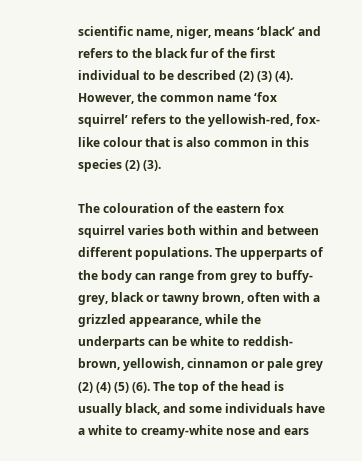scientific name, niger, means ‘black’ and refers to the black fur of the first individual to be described (2) (3) (4). However, the common name ‘fox squirrel’ refers to the yellowish-red, fox-like colour that is also common in this species (2) (3).

The colouration of the eastern fox squirrel varies both within and between different populations. The upperparts of the body can range from grey to buffy-grey, black or tawny brown, often with a grizzled appearance, while the underparts can be white to reddish-brown, yellowish, cinnamon or pale grey (2) (4) (5) (6). The top of the head is usually black, and some individuals have a white to creamy-white nose and ears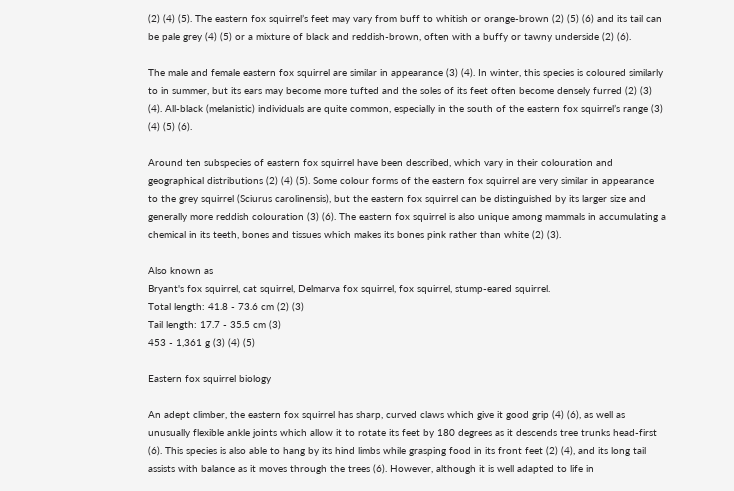(2) (4) (5). The eastern fox squirrel’s feet may vary from buff to whitish or orange-brown (2) (5) (6) and its tail can be pale grey (4) (5) or a mixture of black and reddish-brown, often with a buffy or tawny underside (2) (6).

The male and female eastern fox squirrel are similar in appearance (3) (4). In winter, this species is coloured similarly to in summer, but its ears may become more tufted and the soles of its feet often become densely furred (2) (3) (4). All-black (melanistic) individuals are quite common, especially in the south of the eastern fox squirrel’s range (3) (4) (5) (6).

Around ten subspecies of eastern fox squirrel have been described, which vary in their colouration and geographical distributions (2) (4) (5). Some colour forms of the eastern fox squirrel are very similar in appearance to the grey squirrel (Sciurus carolinensis), but the eastern fox squirrel can be distinguished by its larger size and generally more reddish colouration (3) (6). The eastern fox squirrel is also unique among mammals in accumulating a chemical in its teeth, bones and tissues which makes its bones pink rather than white (2) (3).

Also known as
Bryant's fox squirrel, cat squirrel, Delmarva fox squirrel, fox squirrel, stump-eared squirrel.
Total length: 41.8 - 73.6 cm (2) (3)
Tail length: 17.7 - 35.5 cm (3)
453 - 1,361 g (3) (4) (5)

Eastern fox squirrel biology

An adept climber, the eastern fox squirrel has sharp, curved claws which give it good grip (4) (6), as well as unusually flexible ankle joints which allow it to rotate its feet by 180 degrees as it descends tree trunks head-first (6). This species is also able to hang by its hind limbs while grasping food in its front feet (2) (4), and its long tail assists with balance as it moves through the trees (6). However, although it is well adapted to life in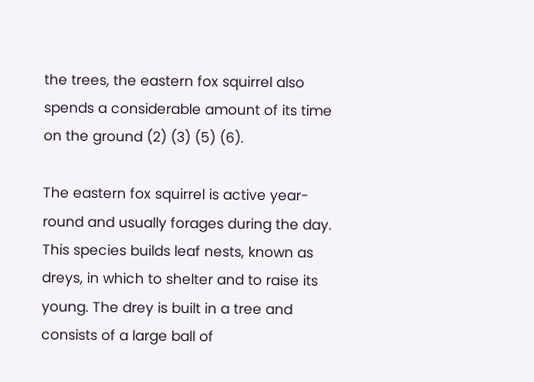the trees, the eastern fox squirrel also spends a considerable amount of its time on the ground (2) (3) (5) (6).

The eastern fox squirrel is active year-round and usually forages during the day. This species builds leaf nests, known as dreys, in which to shelter and to raise its young. The drey is built in a tree and consists of a large ball of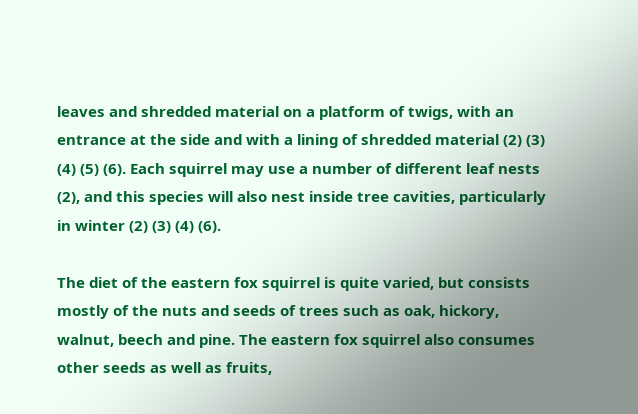leaves and shredded material on a platform of twigs, with an entrance at the side and with a lining of shredded material (2) (3) (4) (5) (6). Each squirrel may use a number of different leaf nests (2), and this species will also nest inside tree cavities, particularly in winter (2) (3) (4) (6).

The diet of the eastern fox squirrel is quite varied, but consists mostly of the nuts and seeds of trees such as oak, hickory, walnut, beech and pine. The eastern fox squirrel also consumes other seeds as well as fruits,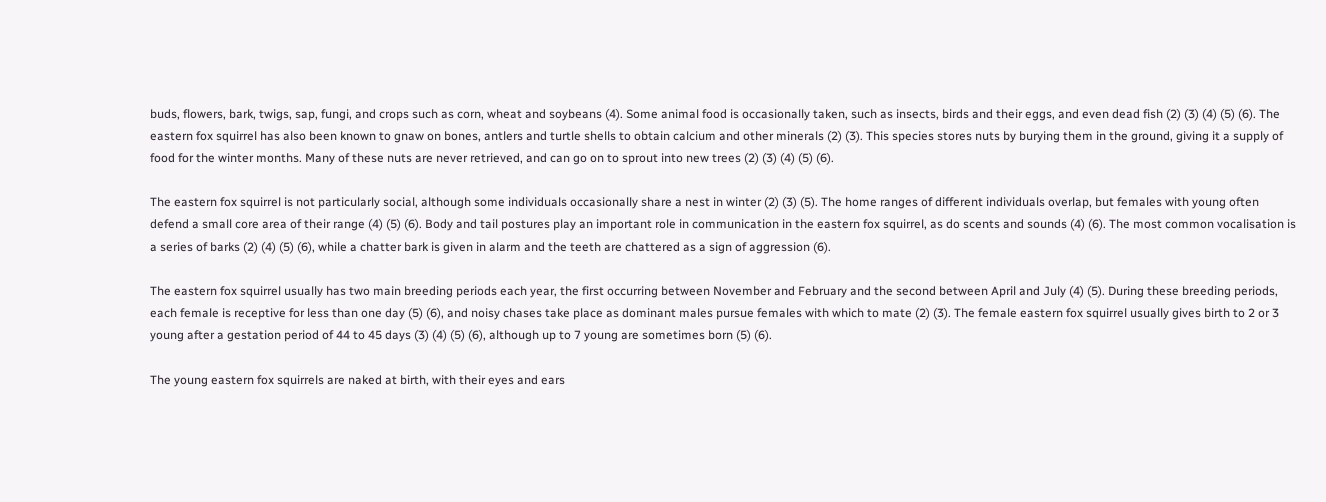buds, flowers, bark, twigs, sap, fungi, and crops such as corn, wheat and soybeans (4). Some animal food is occasionally taken, such as insects, birds and their eggs, and even dead fish (2) (3) (4) (5) (6). The eastern fox squirrel has also been known to gnaw on bones, antlers and turtle shells to obtain calcium and other minerals (2) (3). This species stores nuts by burying them in the ground, giving it a supply of food for the winter months. Many of these nuts are never retrieved, and can go on to sprout into new trees (2) (3) (4) (5) (6).

The eastern fox squirrel is not particularly social, although some individuals occasionally share a nest in winter (2) (3) (5). The home ranges of different individuals overlap, but females with young often defend a small core area of their range (4) (5) (6). Body and tail postures play an important role in communication in the eastern fox squirrel, as do scents and sounds (4) (6). The most common vocalisation is a series of barks (2) (4) (5) (6), while a chatter bark is given in alarm and the teeth are chattered as a sign of aggression (6).

The eastern fox squirrel usually has two main breeding periods each year, the first occurring between November and February and the second between April and July (4) (5). During these breeding periods, each female is receptive for less than one day (5) (6), and noisy chases take place as dominant males pursue females with which to mate (2) (3). The female eastern fox squirrel usually gives birth to 2 or 3 young after a gestation period of 44 to 45 days (3) (4) (5) (6), although up to 7 young are sometimes born (5) (6).

The young eastern fox squirrels are naked at birth, with their eyes and ears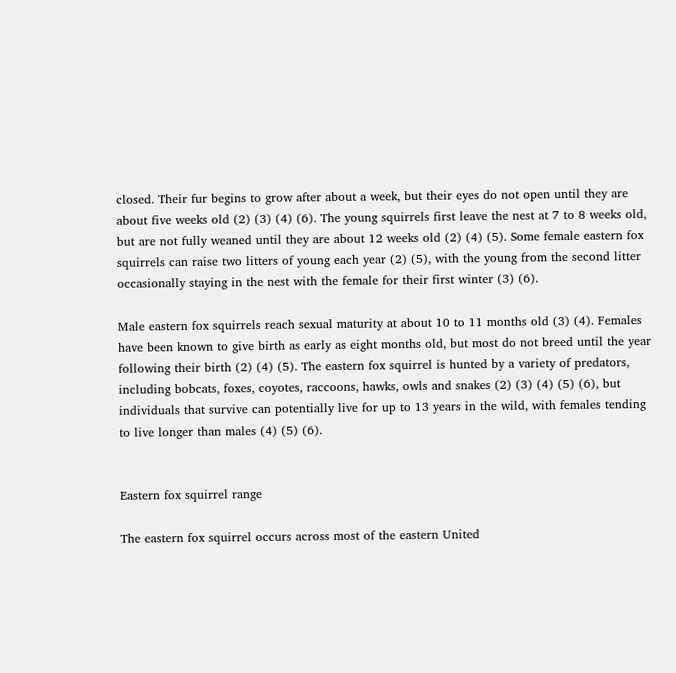closed. Their fur begins to grow after about a week, but their eyes do not open until they are about five weeks old (2) (3) (4) (6). The young squirrels first leave the nest at 7 to 8 weeks old, but are not fully weaned until they are about 12 weeks old (2) (4) (5). Some female eastern fox squirrels can raise two litters of young each year (2) (5), with the young from the second litter occasionally staying in the nest with the female for their first winter (3) (6).

Male eastern fox squirrels reach sexual maturity at about 10 to 11 months old (3) (4). Females have been known to give birth as early as eight months old, but most do not breed until the year following their birth (2) (4) (5). The eastern fox squirrel is hunted by a variety of predators, including bobcats, foxes, coyotes, raccoons, hawks, owls and snakes (2) (3) (4) (5) (6), but individuals that survive can potentially live for up to 13 years in the wild, with females tending to live longer than males (4) (5) (6).


Eastern fox squirrel range

The eastern fox squirrel occurs across most of the eastern United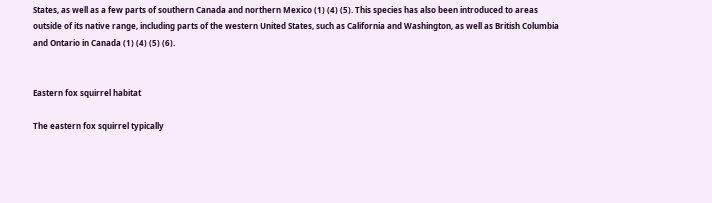States, as well as a few parts of southern Canada and northern Mexico (1) (4) (5). This species has also been introduced to areas outside of its native range, including parts of the western United States, such as California and Washington, as well as British Columbia and Ontario in Canada (1) (4) (5) (6).


Eastern fox squirrel habitat

The eastern fox squirrel typically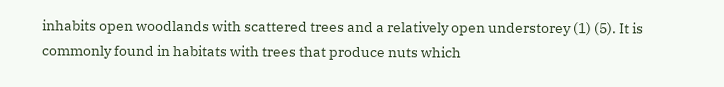inhabits open woodlands with scattered trees and a relatively open understorey (1) (5). It is commonly found in habitats with trees that produce nuts which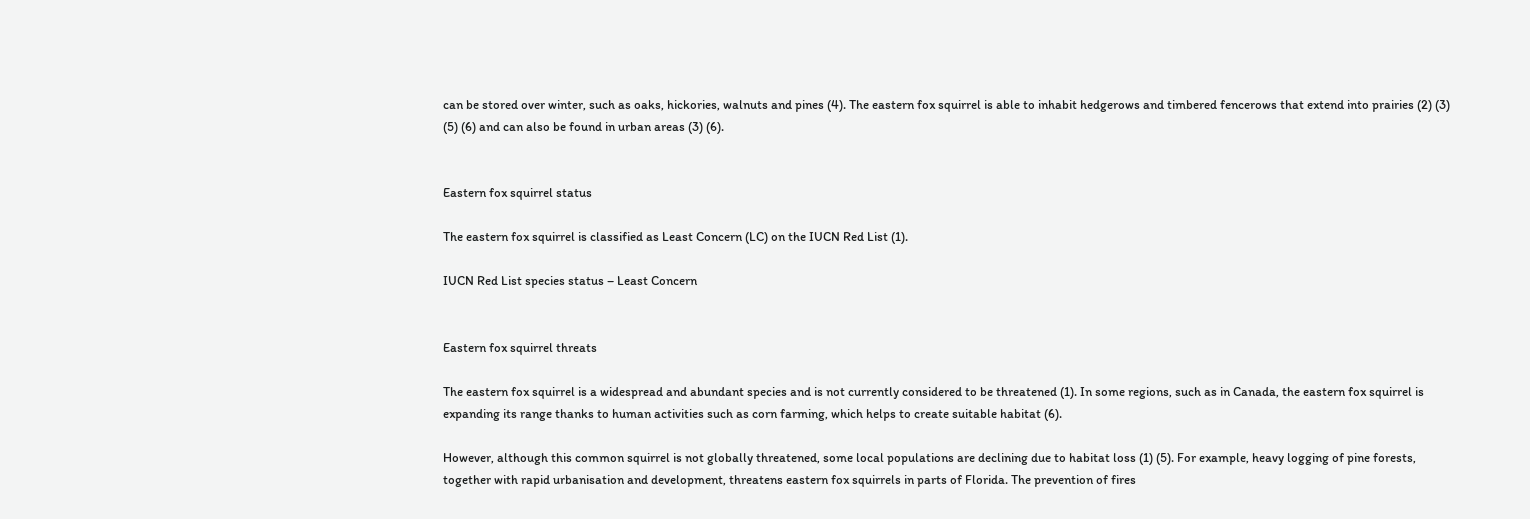can be stored over winter, such as oaks, hickories, walnuts and pines (4). The eastern fox squirrel is able to inhabit hedgerows and timbered fencerows that extend into prairies (2) (3) (5) (6) and can also be found in urban areas (3) (6).


Eastern fox squirrel status

The eastern fox squirrel is classified as Least Concern (LC) on the IUCN Red List (1).

IUCN Red List species status – Least Concern


Eastern fox squirrel threats

The eastern fox squirrel is a widespread and abundant species and is not currently considered to be threatened (1). In some regions, such as in Canada, the eastern fox squirrel is expanding its range thanks to human activities such as corn farming, which helps to create suitable habitat (6).

However, although this common squirrel is not globally threatened, some local populations are declining due to habitat loss (1) (5). For example, heavy logging of pine forests, together with rapid urbanisation and development, threatens eastern fox squirrels in parts of Florida. The prevention of fires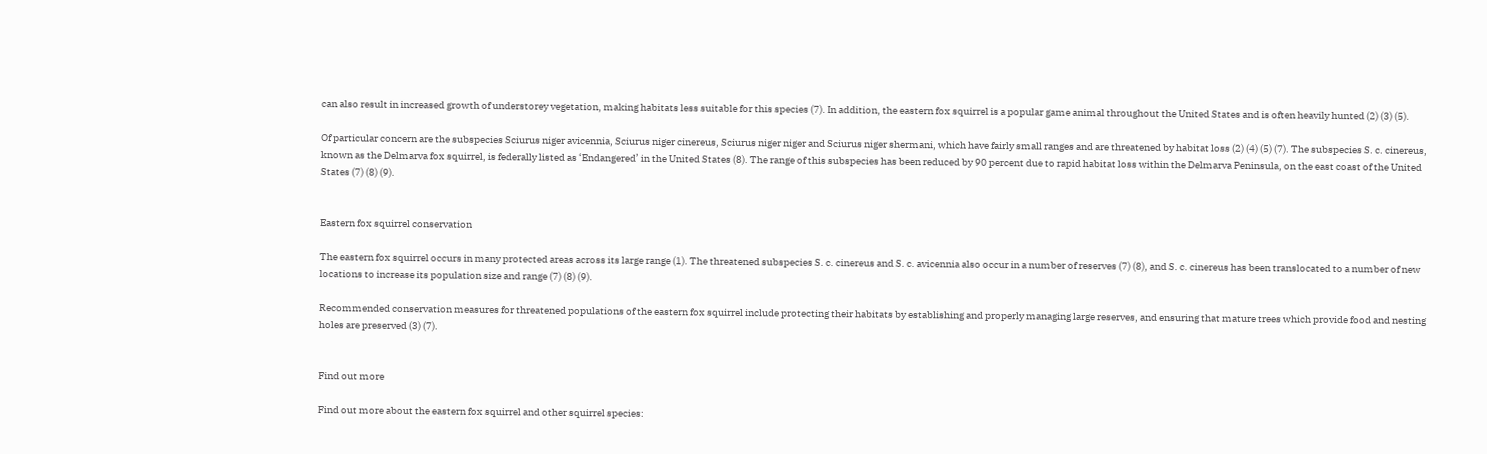can also result in increased growth of understorey vegetation, making habitats less suitable for this species (7). In addition, the eastern fox squirrel is a popular game animal throughout the United States and is often heavily hunted (2) (3) (5).

Of particular concern are the subspecies Sciurus niger avicennia, Sciurus niger cinereus, Sciurus niger niger and Sciurus niger shermani, which have fairly small ranges and are threatened by habitat loss (2) (4) (5) (7). The subspecies S. c. cinereus, known as the Delmarva fox squirrel, is federally listed as ‘Endangered’ in the United States (8). The range of this subspecies has been reduced by 90 percent due to rapid habitat loss within the Delmarva Peninsula, on the east coast of the United States (7) (8) (9).


Eastern fox squirrel conservation

The eastern fox squirrel occurs in many protected areas across its large range (1). The threatened subspecies S. c. cinereus and S. c. avicennia also occur in a number of reserves (7) (8), and S. c. cinereus has been translocated to a number of new locations to increase its population size and range (7) (8) (9).

Recommended conservation measures for threatened populations of the eastern fox squirrel include protecting their habitats by establishing and properly managing large reserves, and ensuring that mature trees which provide food and nesting holes are preserved (3) (7).


Find out more

Find out more about the eastern fox squirrel and other squirrel species: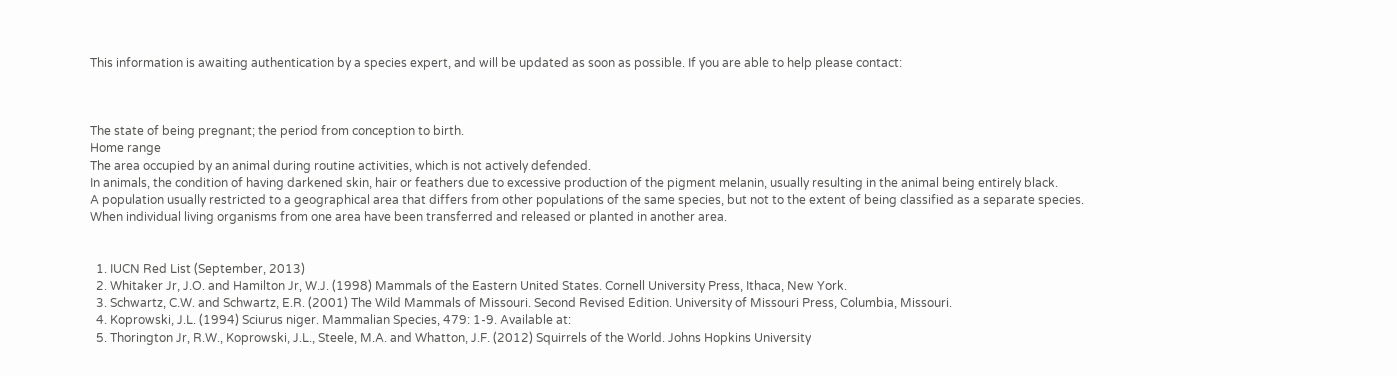This information is awaiting authentication by a species expert, and will be updated as soon as possible. If you are able to help please contact:



The state of being pregnant; the period from conception to birth.
Home range
The area occupied by an animal during routine activities, which is not actively defended.
In animals, the condition of having darkened skin, hair or feathers due to excessive production of the pigment melanin, usually resulting in the animal being entirely black.
A population usually restricted to a geographical area that differs from other populations of the same species, but not to the extent of being classified as a separate species.
When individual living organisms from one area have been transferred and released or planted in another area.


  1. IUCN Red List (September, 2013)
  2. Whitaker Jr, J.O. and Hamilton Jr, W.J. (1998) Mammals of the Eastern United States. Cornell University Press, Ithaca, New York.
  3. Schwartz, C.W. and Schwartz, E.R. (2001) The Wild Mammals of Missouri. Second Revised Edition. University of Missouri Press, Columbia, Missouri.
  4. Koprowski, J.L. (1994) Sciurus niger. Mammalian Species, 479: 1-9. Available at:
  5. Thorington Jr, R.W., Koprowski, J.L., Steele, M.A. and Whatton, J.F. (2012) Squirrels of the World. Johns Hopkins University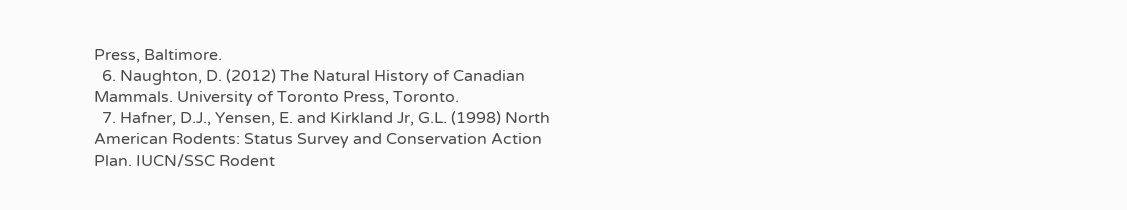Press, Baltimore.
  6. Naughton, D. (2012) The Natural History of Canadian Mammals. University of Toronto Press, Toronto.
  7. Hafner, D.J., Yensen, E. and Kirkland Jr, G.L. (1998) North American Rodents: Status Survey and Conservation Action Plan. IUCN/SSC Rodent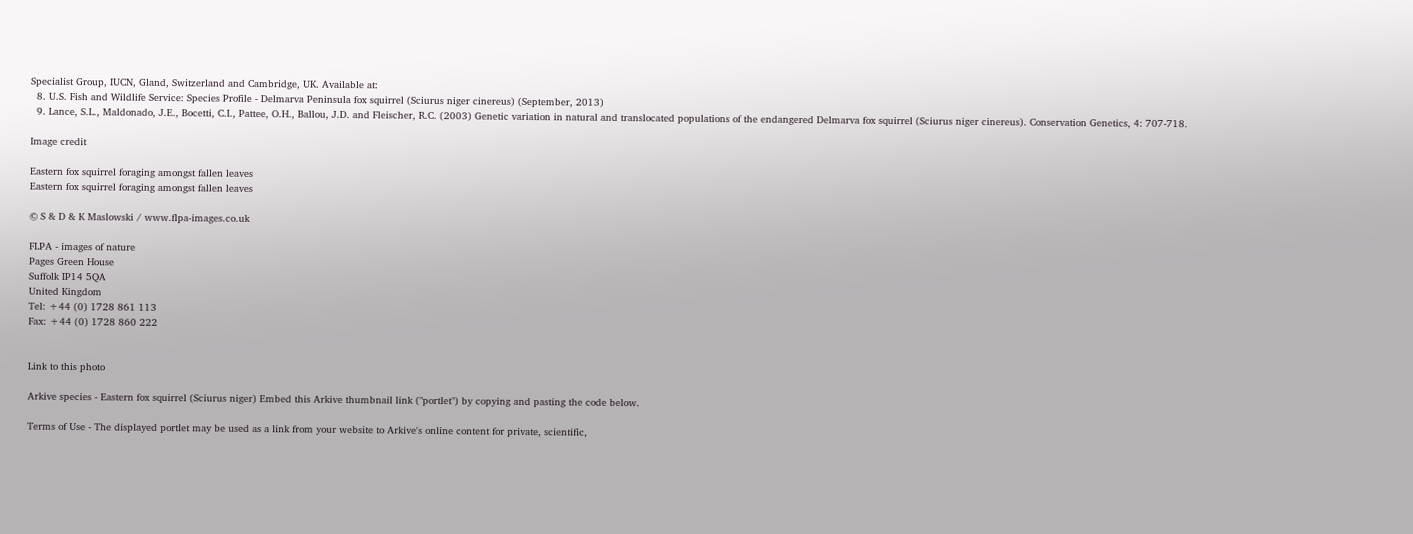Specialist Group, IUCN, Gland, Switzerland and Cambridge, UK. Available at:
  8. U.S. Fish and Wildlife Service: Species Profile - Delmarva Peninsula fox squirrel (Sciurus niger cinereus) (September, 2013)
  9. Lance, S.L., Maldonado, J.E., Bocetti, C.I., Pattee, O.H., Ballou, J.D. and Fleischer, R.C. (2003) Genetic variation in natural and translocated populations of the endangered Delmarva fox squirrel (Sciurus niger cinereus). Conservation Genetics, 4: 707-718.

Image credit

Eastern fox squirrel foraging amongst fallen leaves
Eastern fox squirrel foraging amongst fallen leaves

© S & D & K Maslowski / www.flpa-images.co.uk

FLPA - images of nature
Pages Green House
Suffolk IP14 5QA
United Kingdom
Tel: +44 (0) 1728 861 113
Fax: +44 (0) 1728 860 222


Link to this photo

Arkive species - Eastern fox squirrel (Sciurus niger) Embed this Arkive thumbnail link ("portlet") by copying and pasting the code below.

Terms of Use - The displayed portlet may be used as a link from your website to Arkive's online content for private, scientific,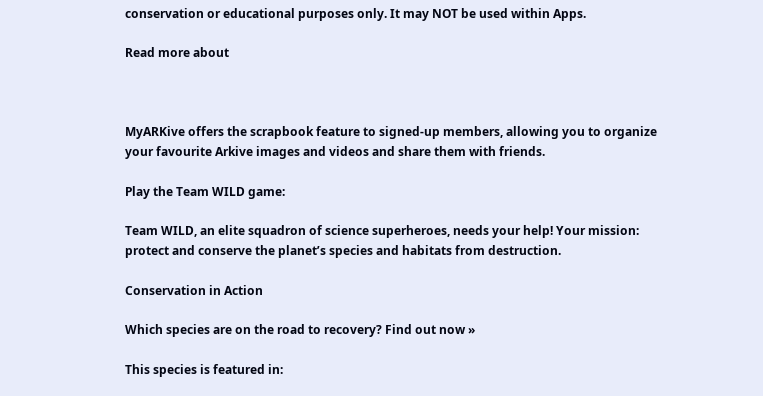conservation or educational purposes only. It may NOT be used within Apps.

Read more about



MyARKive offers the scrapbook feature to signed-up members, allowing you to organize your favourite Arkive images and videos and share them with friends.

Play the Team WILD game:

Team WILD, an elite squadron of science superheroes, needs your help! Your mission: protect and conserve the planet’s species and habitats from destruction.

Conservation in Action

Which species are on the road to recovery? Find out now »

This species is featured in: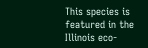This species is featured in the Illinois eco-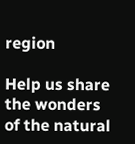region

Help us share the wonders of the natural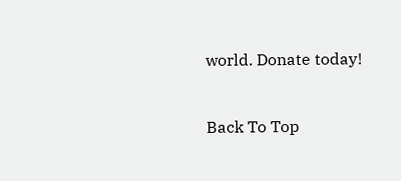world. Donate today!


Back To Top